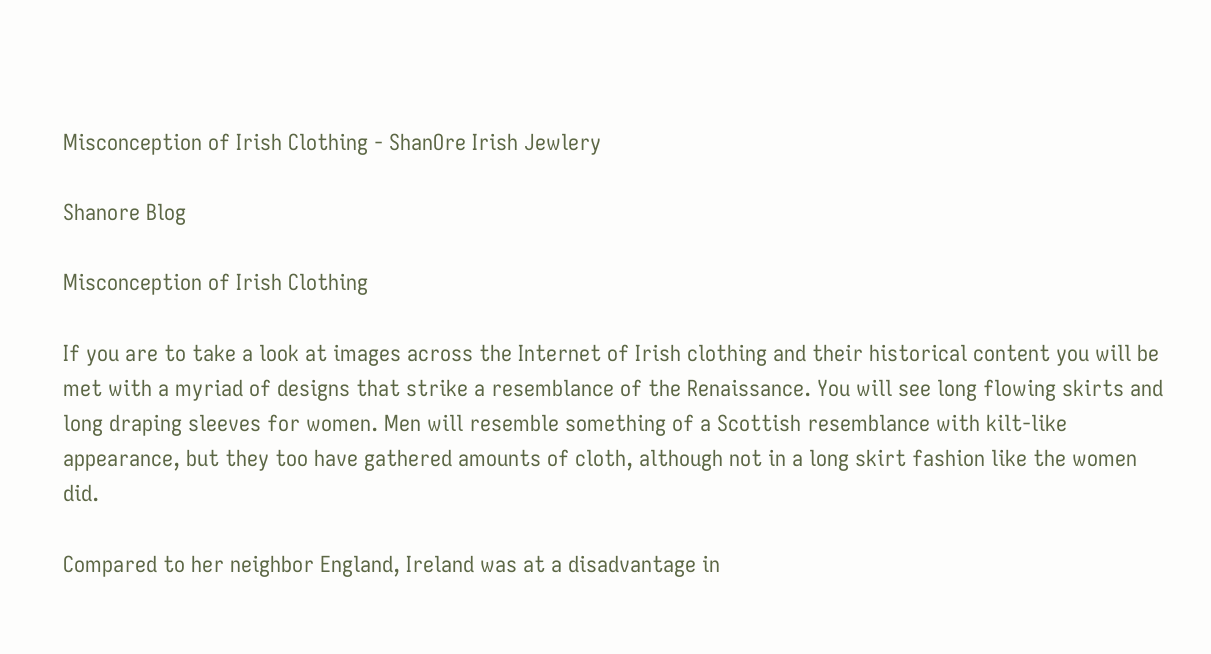Misconception of Irish Clothing - ShanOre Irish Jewlery

Shanore Blog

Misconception of Irish Clothing

If you are to take a look at images across the Internet of Irish clothing and their historical content you will be met with a myriad of designs that strike a resemblance of the Renaissance. You will see long flowing skirts and long draping sleeves for women. Men will resemble something of a Scottish resemblance with kilt-like appearance, but they too have gathered amounts of cloth, although not in a long skirt fashion like the women did.

Compared to her neighbor England, Ireland was at a disadvantage in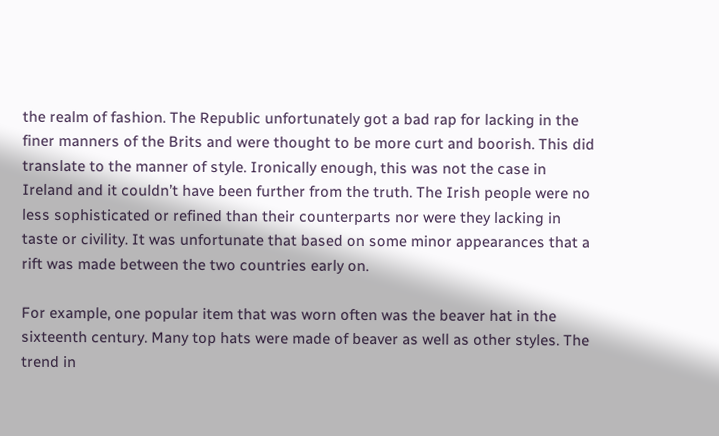the realm of fashion. The Republic unfortunately got a bad rap for lacking in the finer manners of the Brits and were thought to be more curt and boorish. This did translate to the manner of style. Ironically enough, this was not the case in Ireland and it couldn’t have been further from the truth. The Irish people were no less sophisticated or refined than their counterparts nor were they lacking in taste or civility. It was unfortunate that based on some minor appearances that a rift was made between the two countries early on.

For example, one popular item that was worn often was the beaver hat in the sixteenth century. Many top hats were made of beaver as well as other styles. The trend in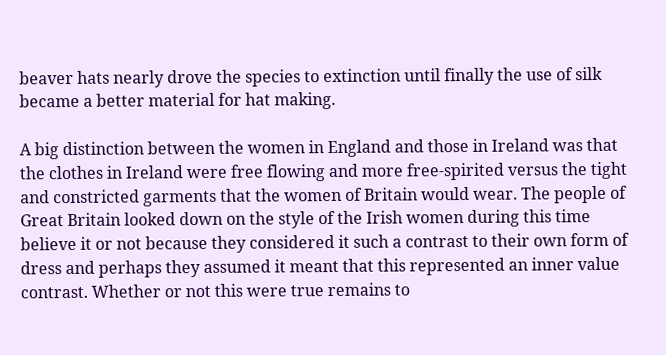beaver hats nearly drove the species to extinction until finally the use of silk became a better material for hat making.

A big distinction between the women in England and those in Ireland was that the clothes in Ireland were free flowing and more free-spirited versus the tight and constricted garments that the women of Britain would wear. The people of Great Britain looked down on the style of the Irish women during this time believe it or not because they considered it such a contrast to their own form of dress and perhaps they assumed it meant that this represented an inner value contrast. Whether or not this were true remains to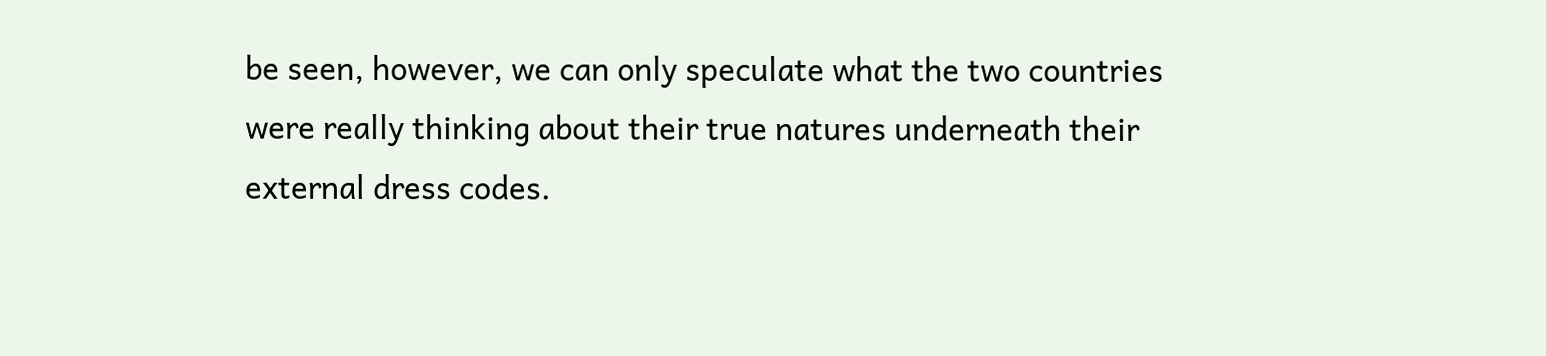be seen, however, we can only speculate what the two countries were really thinking about their true natures underneath their external dress codes.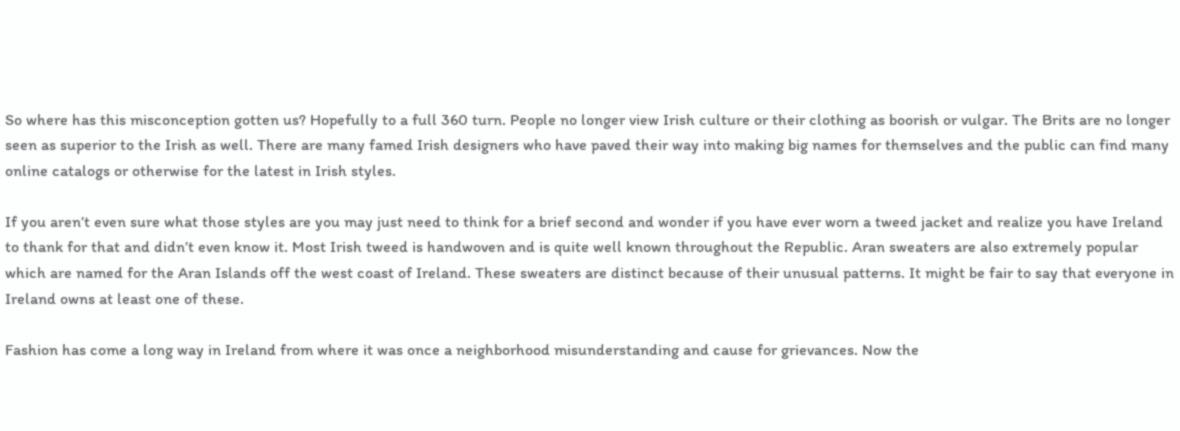So where has this misconception gotten us? Hopefully to a full 360 turn. People no longer view Irish culture or their clothing as boorish or vulgar. The Brits are no longer seen as superior to the Irish as well. There are many famed Irish designers who have paved their way into making big names for themselves and the public can find many online catalogs or otherwise for the latest in Irish styles.

If you aren’t even sure what those styles are you may just need to think for a brief second and wonder if you have ever worn a tweed jacket and realize you have Ireland to thank for that and didn’t even know it. Most Irish tweed is handwoven and is quite well known throughout the Republic. Aran sweaters are also extremely popular which are named for the Aran Islands off the west coast of Ireland. These sweaters are distinct because of their unusual patterns. It might be fair to say that everyone in Ireland owns at least one of these.

Fashion has come a long way in Ireland from where it was once a neighborhood misunderstanding and cause for grievances. Now the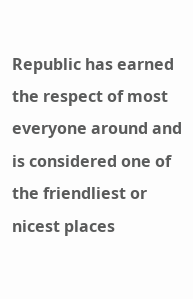Republic has earned the respect of most everyone around and is considered one of the friendliest or nicest places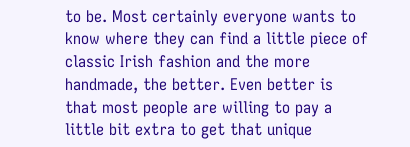to be. Most certainly everyone wants to know where they can find a little piece of classic Irish fashion and the more handmade, the better. Even better is that most people are willing to pay a little bit extra to get that unique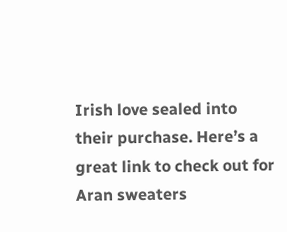Irish love sealed into their purchase. Here’s a great link to check out for Aran sweaters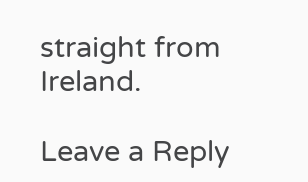straight from Ireland.

Leave a Reply